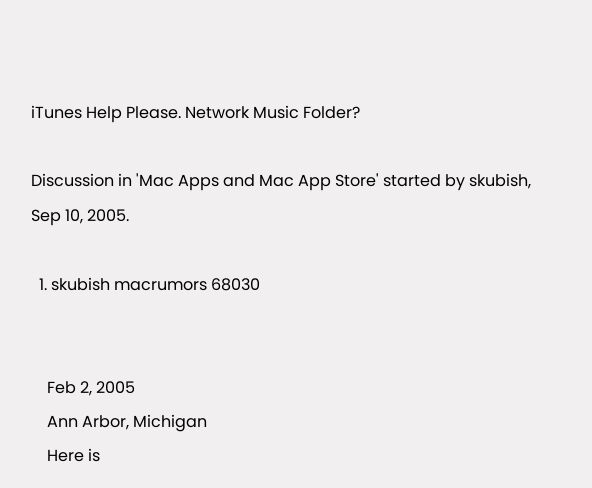iTunes Help Please. Network Music Folder?

Discussion in 'Mac Apps and Mac App Store' started by skubish, Sep 10, 2005.

  1. skubish macrumors 68030


    Feb 2, 2005
    Ann Arbor, Michigan
    Here is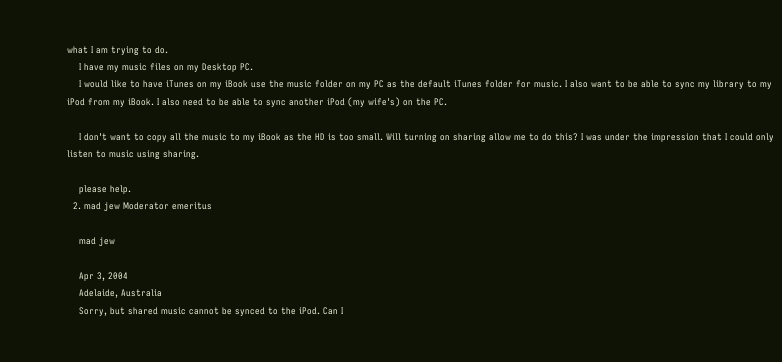what I am trying to do.
    I have my music files on my Desktop PC.
    I would like to have iTunes on my iBook use the music folder on my PC as the default iTunes folder for music. I also want to be able to sync my library to my iPod from my iBook. I also need to be able to sync another iPod (my wife's) on the PC.

    I don't want to copy all the music to my iBook as the HD is too small. Will turning on sharing allow me to do this? I was under the impression that I could only listen to music using sharing.

    please help.
  2. mad jew Moderator emeritus

    mad jew

    Apr 3, 2004
    Adelaide, Australia
    Sorry, but shared music cannot be synced to the iPod. Can I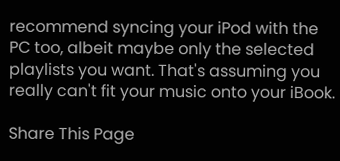recommend syncing your iPod with the PC too, albeit maybe only the selected playlists you want. That's assuming you really can't fit your music onto your iBook.

Share This Page